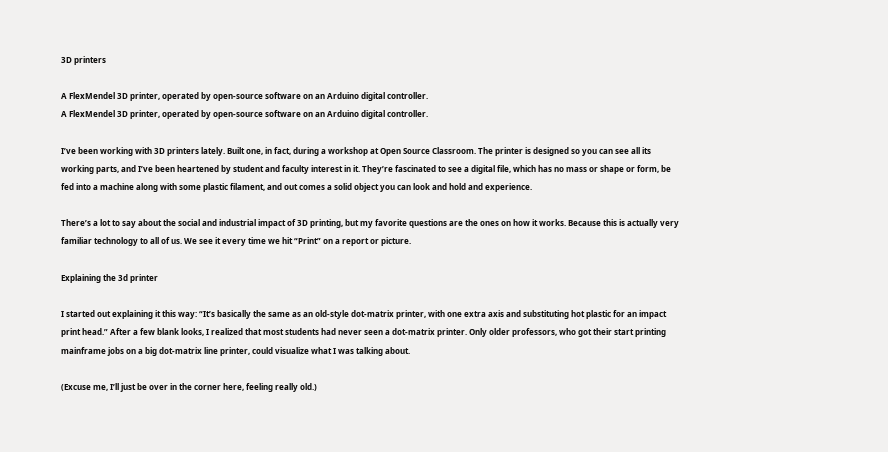3D printers

A FlexMendel 3D printer, operated by open-source software on an Arduino digital controller.
A FlexMendel 3D printer, operated by open-source software on an Arduino digital controller.

I’ve been working with 3D printers lately. Built one, in fact, during a workshop at Open Source Classroom. The printer is designed so you can see all its working parts, and I’ve been heartened by student and faculty interest in it. They’re fascinated to see a digital file, which has no mass or shape or form, be fed into a machine along with some plastic filament, and out comes a solid object you can look and hold and experience.

There’s a lot to say about the social and industrial impact of 3D printing, but my favorite questions are the ones on how it works. Because this is actually very familiar technology to all of us. We see it every time we hit “Print” on a report or picture.

Explaining the 3d printer

I started out explaining it this way: “It’s basically the same as an old-style dot-matrix printer, with one extra axis and substituting hot plastic for an impact print head.” After a few blank looks, I realized that most students had never seen a dot-matrix printer. Only older professors, who got their start printing mainframe jobs on a big dot-matrix line printer, could visualize what I was talking about.

(Excuse me, I’ll just be over in the corner here, feeling really old.)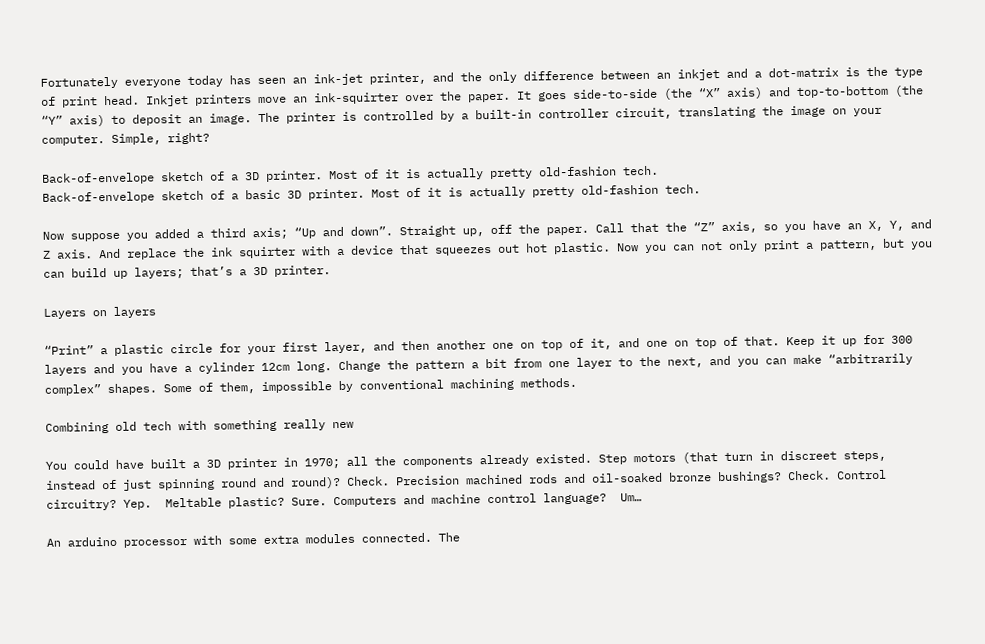Fortunately everyone today has seen an ink-jet printer, and the only difference between an inkjet and a dot-matrix is the type of print head. Inkjet printers move an ink-squirter over the paper. It goes side-to-side (the “X” axis) and top-to-bottom (the “Y” axis) to deposit an image. The printer is controlled by a built-in controller circuit, translating the image on your computer. Simple, right?

Back-of-envelope sketch of a 3D printer. Most of it is actually pretty old-fashion tech.
Back-of-envelope sketch of a basic 3D printer. Most of it is actually pretty old-fashion tech.

Now suppose you added a third axis; “Up and down”. Straight up, off the paper. Call that the “Z” axis, so you have an X, Y, and Z axis. And replace the ink squirter with a device that squeezes out hot plastic. Now you can not only print a pattern, but you can build up layers; that’s a 3D printer.

Layers on layers

“Print” a plastic circle for your first layer, and then another one on top of it, and one on top of that. Keep it up for 300 layers and you have a cylinder 12cm long. Change the pattern a bit from one layer to the next, and you can make “arbitrarily complex” shapes. Some of them, impossible by conventional machining methods.

Combining old tech with something really new

You could have built a 3D printer in 1970; all the components already existed. Step motors (that turn in discreet steps, instead of just spinning round and round)? Check. Precision machined rods and oil-soaked bronze bushings? Check. Control circuitry? Yep.  Meltable plastic? Sure. Computers and machine control language?  Um…

An arduino processor with some extra modules connected. The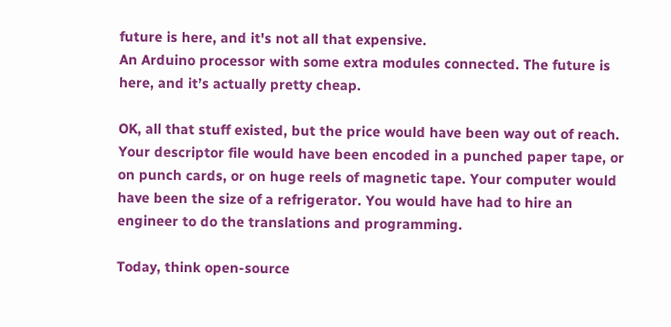future is here, and it's not all that expensive.
An Arduino processor with some extra modules connected. The future is here, and it’s actually pretty cheap.

OK, all that stuff existed, but the price would have been way out of reach. Your descriptor file would have been encoded in a punched paper tape, or on punch cards, or on huge reels of magnetic tape. Your computer would have been the size of a refrigerator. You would have had to hire an engineer to do the translations and programming.

Today, think open-source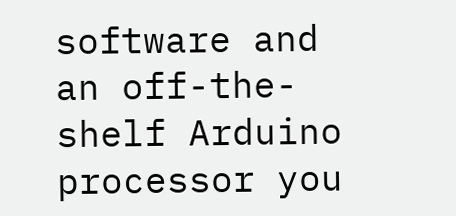software and an off-the-shelf Arduino processor you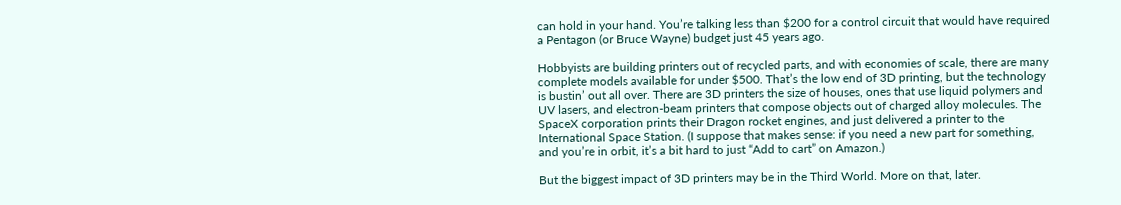can hold in your hand. You’re talking less than $200 for a control circuit that would have required a Pentagon (or Bruce Wayne) budget just 45 years ago.

Hobbyists are building printers out of recycled parts, and with economies of scale, there are many complete models available for under $500. That’s the low end of 3D printing, but the technology is bustin’ out all over. There are 3D printers the size of houses, ones that use liquid polymers and UV lasers, and electron-beam printers that compose objects out of charged alloy molecules. The SpaceX corporation prints their Dragon rocket engines, and just delivered a printer to the International Space Station. (I suppose that makes sense: if you need a new part for something, and you’re in orbit, it’s a bit hard to just “Add to cart” on Amazon.)

But the biggest impact of 3D printers may be in the Third World. More on that, later.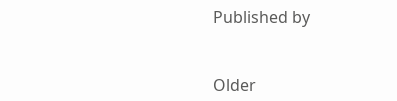Published by


Older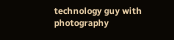technology guy with photography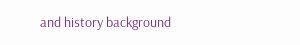and history background